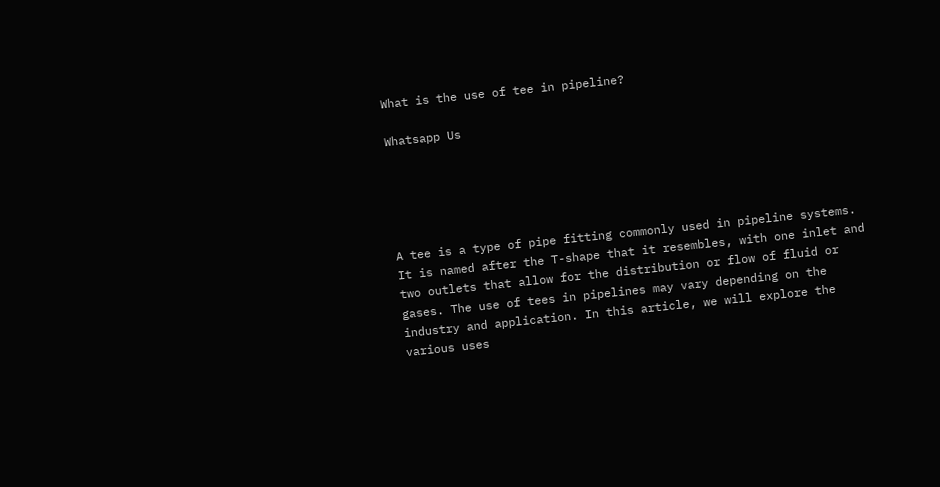What is the use of tee in pipeline?

Whatsapp Us





A tee is a type of pipe fitting commonly used in pipeline systems. It is named after the T-shape that it resembles, with one inlet and two outlets that allow for the distribution or flow of fluid or gases. The use of tees in pipelines may vary depending on the industry and application. In this article, we will explore the various uses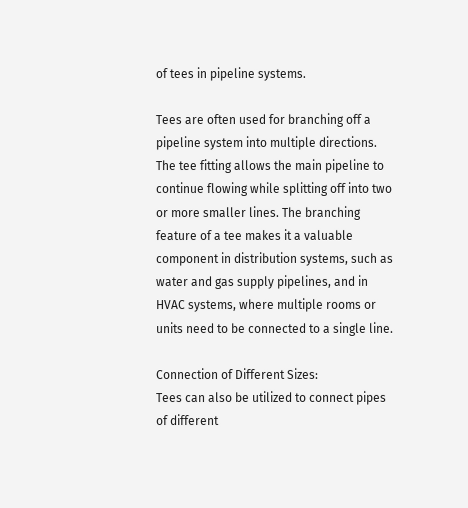of tees in pipeline systems.

Tees are often used for branching off a pipeline system into multiple directions. The tee fitting allows the main pipeline to continue flowing while splitting off into two or more smaller lines. The branching feature of a tee makes it a valuable component in distribution systems, such as water and gas supply pipelines, and in HVAC systems, where multiple rooms or units need to be connected to a single line.

Connection of Different Sizes:
Tees can also be utilized to connect pipes of different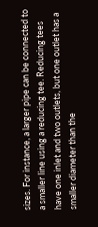sizes. For instance, a larger pipe can be connected to a smaller line using a reducing tee. Reducing tees have one inlet and two outlets, but one outlet has a smaller diameter than the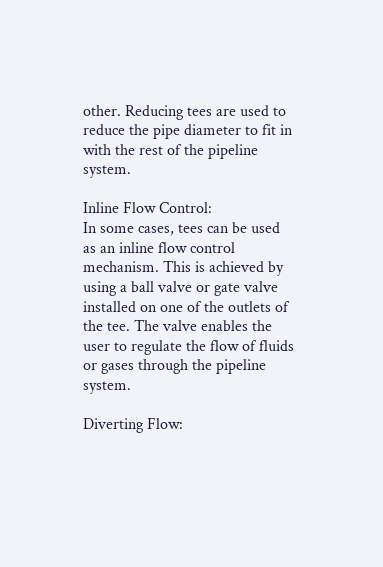other. Reducing tees are used to reduce the pipe diameter to fit in with the rest of the pipeline system.

Inline Flow Control:
In some cases, tees can be used as an inline flow control mechanism. This is achieved by using a ball valve or gate valve installed on one of the outlets of the tee. The valve enables the user to regulate the flow of fluids or gases through the pipeline system.

Diverting Flow: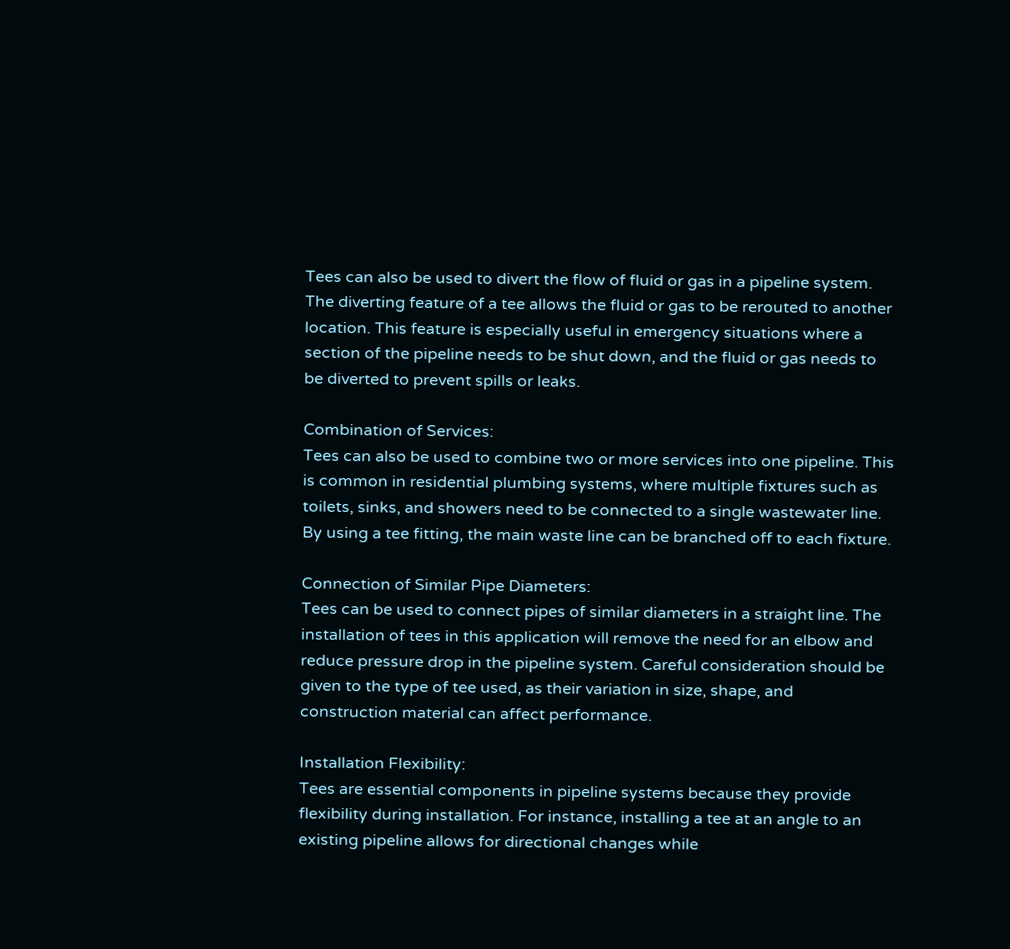Tees can also be used to divert the flow of fluid or gas in a pipeline system. The diverting feature of a tee allows the fluid or gas to be rerouted to another location. This feature is especially useful in emergency situations where a section of the pipeline needs to be shut down, and the fluid or gas needs to be diverted to prevent spills or leaks.

Combination of Services:
Tees can also be used to combine two or more services into one pipeline. This is common in residential plumbing systems, where multiple fixtures such as toilets, sinks, and showers need to be connected to a single wastewater line. By using a tee fitting, the main waste line can be branched off to each fixture.

Connection of Similar Pipe Diameters:
Tees can be used to connect pipes of similar diameters in a straight line. The installation of tees in this application will remove the need for an elbow and reduce pressure drop in the pipeline system. Careful consideration should be given to the type of tee used, as their variation in size, shape, and construction material can affect performance.

Installation Flexibility:
Tees are essential components in pipeline systems because they provide flexibility during installation. For instance, installing a tee at an angle to an existing pipeline allows for directional changes while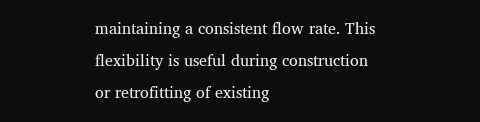maintaining a consistent flow rate. This flexibility is useful during construction or retrofitting of existing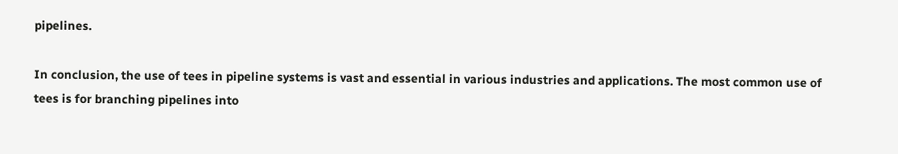pipelines.

In conclusion, the use of tees in pipeline systems is vast and essential in various industries and applications. The most common use of tees is for branching pipelines into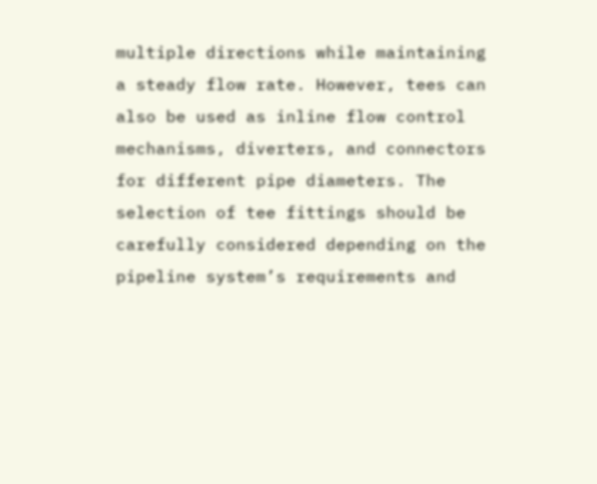multiple directions while maintaining a steady flow rate. However, tees can also be used as inline flow control mechanisms, diverters, and connectors for different pipe diameters. The selection of tee fittings should be carefully considered depending on the pipeline system’s requirements and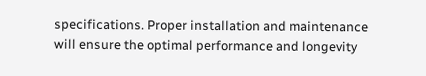specifications. Proper installation and maintenance will ensure the optimal performance and longevity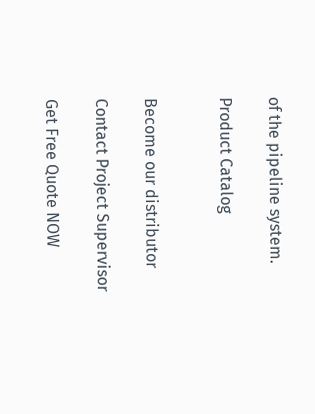of the pipeline system.

Product Catalog


Become our distributor

Contact Project Supervisor

Get Free Quote NOW